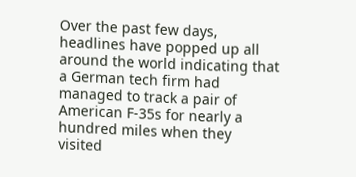Over the past few days, headlines have popped up all around the world indicating that a German tech firm had managed to track a pair of American F-35s for nearly a hundred miles when they visited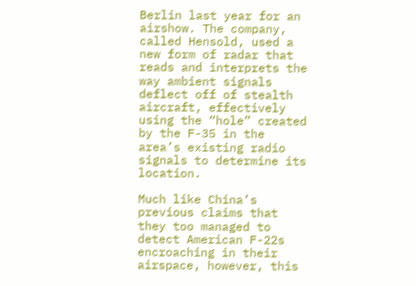Berlin last year for an airshow. The company, called Hensold, used a new form of radar that reads and interprets the way ambient signals deflect off of stealth aircraft, effectively using the “hole” created by the F-35 in the area’s existing radio signals to determine its location.

Much like China’s previous claims that they too managed to detect American F-22s encroaching in their airspace, however, this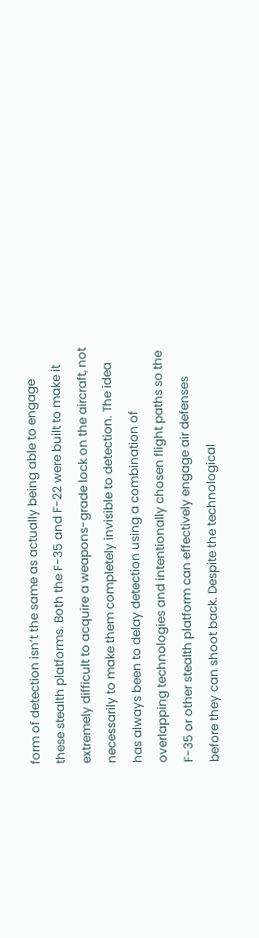form of detection isn’t the same as actually being able to engage these stealth platforms. Both the F-35 and F-22 were built to make it extremely difficult to acquire a weapons-grade lock on the aircraft, not necessarily to make them completely invisible to detection. The idea has always been to delay detection using a combination of overlapping technologies and intentionally chosen flight paths so the F-35 or other stealth platform can effectively engage air defenses before they can shoot back. Despite the technological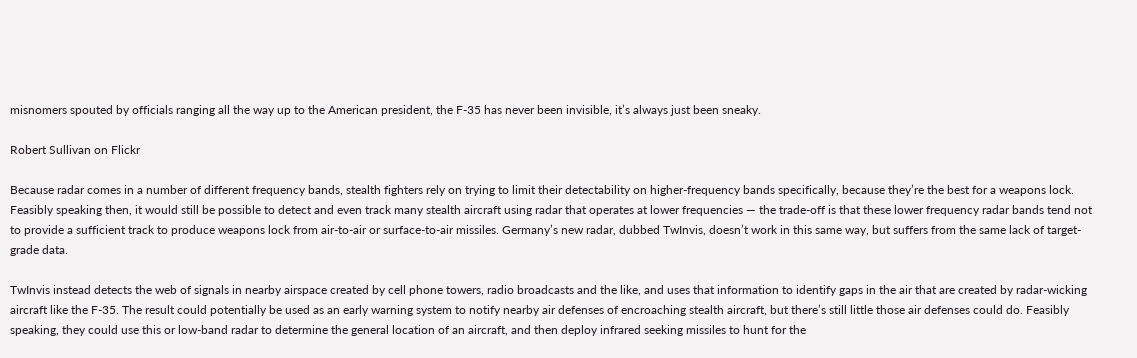misnomers spouted by officials ranging all the way up to the American president, the F-35 has never been invisible, it’s always just been sneaky.

Robert Sullivan on Flickr

Because radar comes in a number of different frequency bands, stealth fighters rely on trying to limit their detectability on higher-frequency bands specifically, because they’re the best for a weapons lock. Feasibly speaking then, it would still be possible to detect and even track many stealth aircraft using radar that operates at lower frequencies — the trade-off is that these lower frequency radar bands tend not to provide a sufficient track to produce weapons lock from air-to-air or surface-to-air missiles. Germany’s new radar, dubbed TwInvis, doesn’t work in this same way, but suffers from the same lack of target-grade data.

TwInvis instead detects the web of signals in nearby airspace created by cell phone towers, radio broadcasts and the like, and uses that information to identify gaps in the air that are created by radar-wicking aircraft like the F-35. The result could potentially be used as an early warning system to notify nearby air defenses of encroaching stealth aircraft, but there’s still little those air defenses could do. Feasibly speaking, they could use this or low-band radar to determine the general location of an aircraft, and then deploy infrared seeking missiles to hunt for the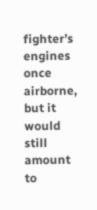fighter’s engines once airborne, but it would still amount to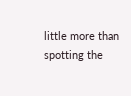little more than spotting the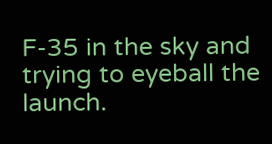F-35 in the sky and trying to eyeball the launch.